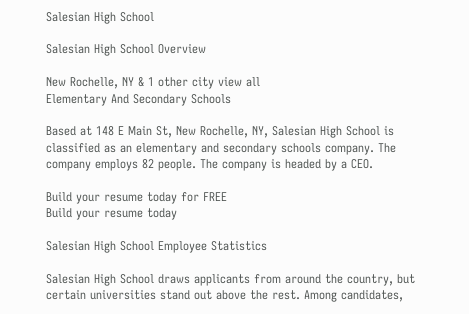Salesian High School

Salesian High School Overview

New Rochelle, NY & 1 other city view all
Elementary And Secondary Schools

Based at 148 E Main St, New Rochelle, NY, Salesian High School is classified as an elementary and secondary schools company. The company employs 82 people. The company is headed by a CEO.

Build your resume today for FREE
Build your resume today

Salesian High School Employee Statistics

Salesian High School draws applicants from around the country, but certain universities stand out above the rest. Among candidates,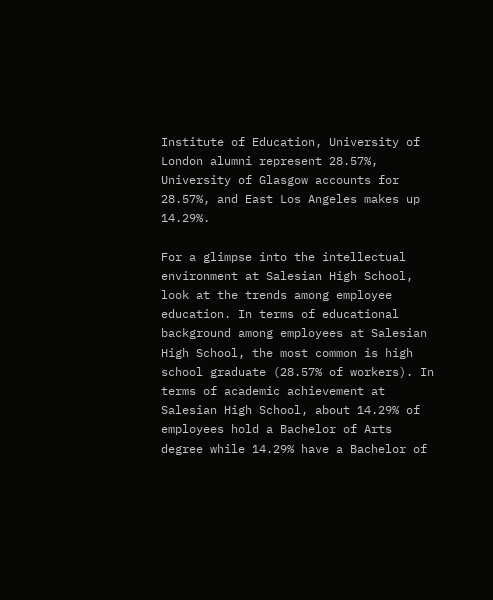Institute of Education, University of London alumni represent 28.57%, University of Glasgow accounts for 28.57%, and East Los Angeles makes up 14.29%.

For a glimpse into the intellectual environment at Salesian High School, look at the trends among employee education. In terms of educational background among employees at Salesian High School, the most common is high school graduate (28.57% of workers). In terms of academic achievement at Salesian High School, about 14.29% of employees hold a Bachelor of Arts degree while 14.29% have a Bachelor of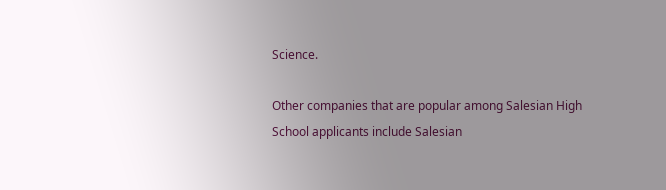Science.

Other companies that are popular among Salesian High School applicants include Salesian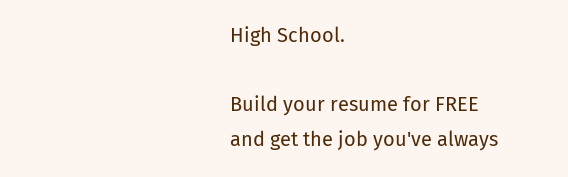High School.

Build your resume for FREE and get the job you've always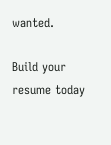wanted.

Build your resume today